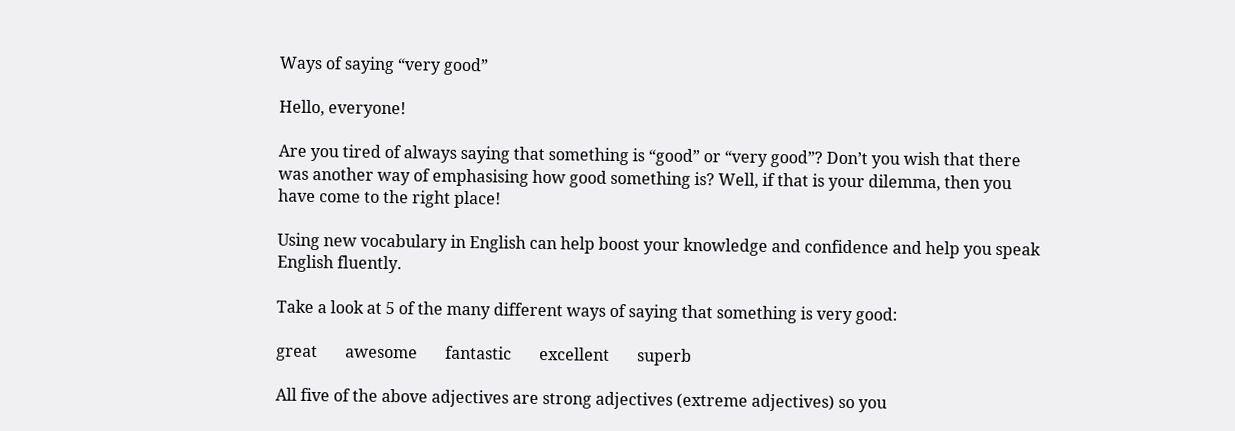Ways of saying “very good”

Hello, everyone!

Are you tired of always saying that something is “good” or “very good”? Don’t you wish that there was another way of emphasising how good something is? Well, if that is your dilemma, then you have come to the right place!

Using new vocabulary in English can help boost your knowledge and confidence and help you speak English fluently.

Take a look at 5 of the many different ways of saying that something is very good:

great       awesome       fantastic       excellent       superb

All five of the above adjectives are strong adjectives (extreme adjectives) so you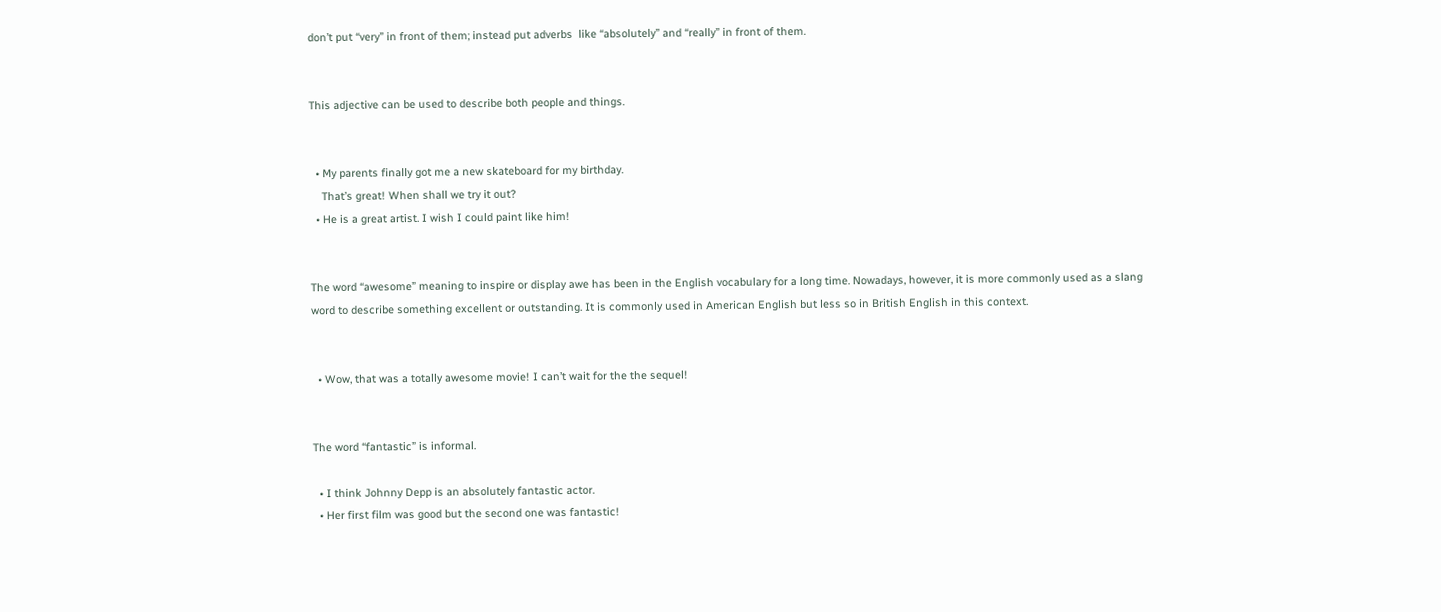don’t put “very” in front of them; instead put adverbs  like “absolutely” and “really” in front of them.


This adjective can be used to describe both people and things.


  • My parents finally got me a new skateboard for my birthday.
    That’s great! When shall we try it out?
  • He is a great artist. I wish I could paint like him!


The word “awesome” meaning to inspire or display awe has been in the English vocabulary for a long time. Nowadays, however, it is more commonly used as a slang word to describe something excellent or outstanding. It is commonly used in American English but less so in British English in this context.


  • Wow, that was a totally awesome movie! I can’t wait for the the sequel!


The word “fantastic” is informal.

  • I think Johnny Depp is an absolutely fantastic actor.
  • Her first film was good but the second one was fantastic!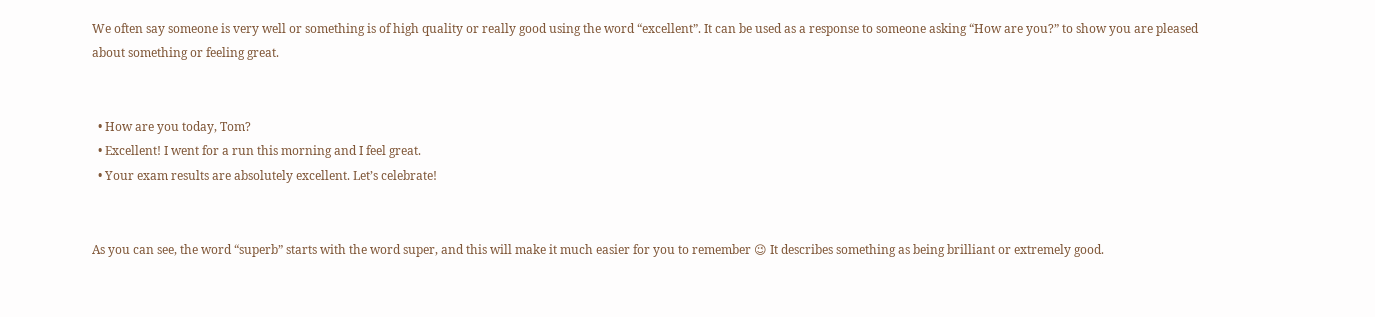We often say someone is very well or something is of high quality or really good using the word “excellent”. It can be used as a response to someone asking “How are you?” to show you are pleased about something or feeling great.


  • How are you today, Tom?
  • Excellent! I went for a run this morning and I feel great.
  • Your exam results are absolutely excellent. Let’s celebrate!


As you can see, the word “superb” starts with the word super, and this will make it much easier for you to remember 😉 It describes something as being brilliant or extremely good.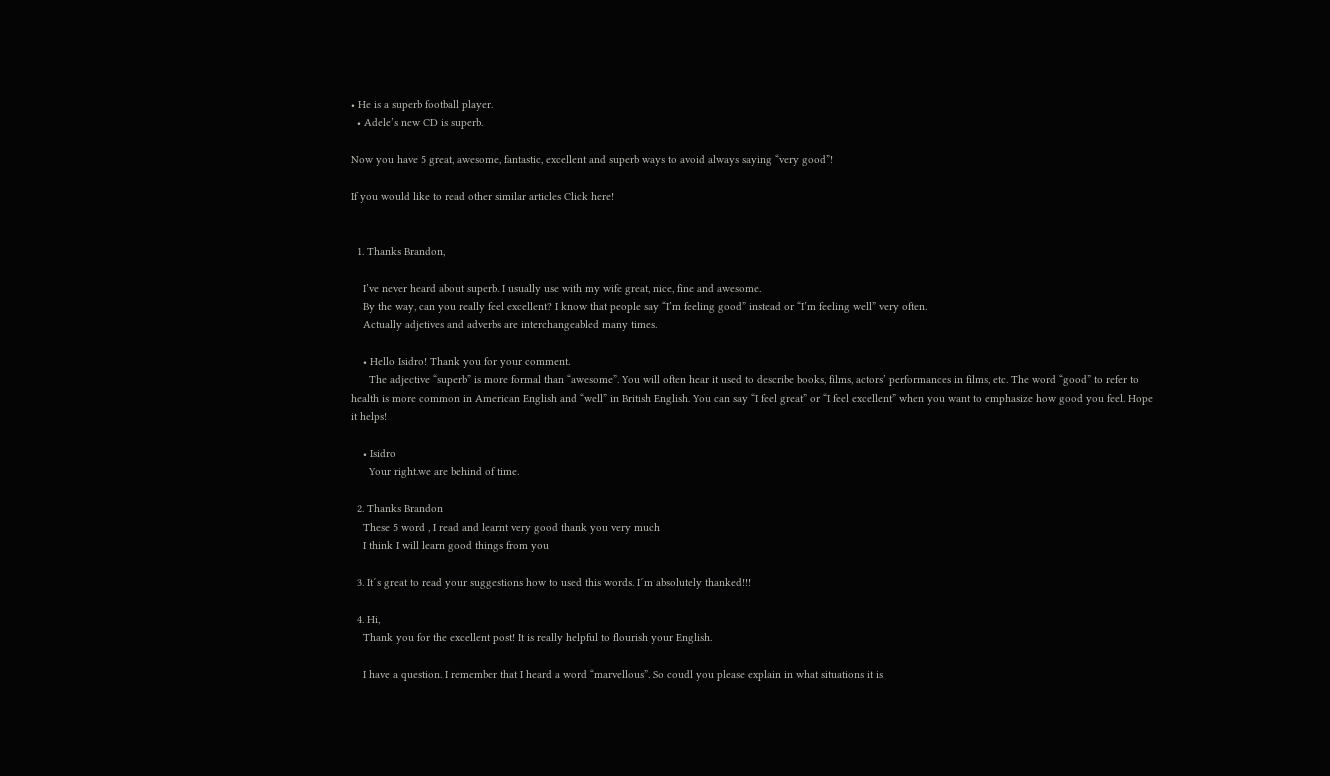• He is a superb football player.
  • Adele’s new CD is superb.

Now you have 5 great, awesome, fantastic, excellent and superb ways to avoid always saying “very good”!

If you would like to read other similar articles Click here!


  1. Thanks Brandon,

    I’ve never heard about superb. I usually use with my wife great, nice, fine and awesome.
    By the way, can you really feel excellent? I know that people say “I’m feeling good” instead or “I’m feeling well” very often.
    Actually adjetives and adverbs are interchangeabled many times.

    • Hello Isidro! Thank you for your comment.
      The adjective “superb” is more formal than “awesome”. You will often hear it used to describe books, films, actors’ performances in films, etc. The word “good” to refer to health is more common in American English and “well” in British English. You can say “I feel great” or “I feel excellent” when you want to emphasize how good you feel. Hope it helps!

    • Isidro
      Your right.we are behind of time.

  2. Thanks Brandon
    These 5 word , I read and learnt very good thank you very much
    I think I will learn good things from you

  3. It´s great to read your suggestions how to used this words. I´m absolutely thanked!!!

  4. Hi,
    Thank you for the excellent post! It is really helpful to flourish your English.

    I have a question. I remember that I heard a word “marvellous”. So coudl you please explain in what situations it is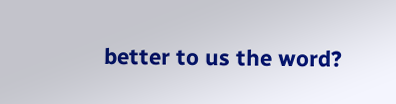better to us the word?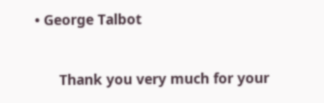• George Talbot


      Thank you very much for your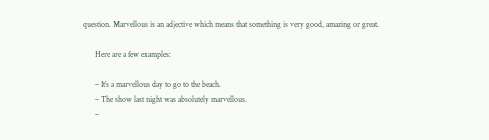question. Marvellous is an adjective which means that something is very good, amazing or great.

      Here are a few examples:

      – It’s a marvellous day to go to the beach.
      – The show last night was absolutely marvellous.
      –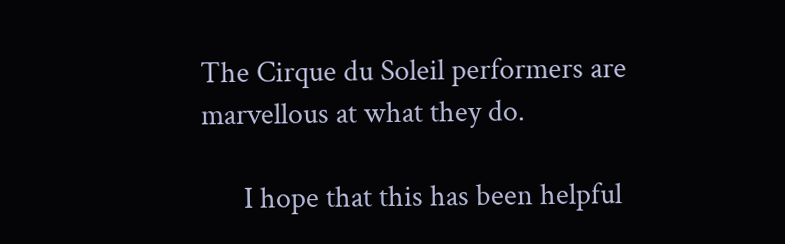The Cirque du Soleil performers are marvellous at what they do.

      I hope that this has been helpful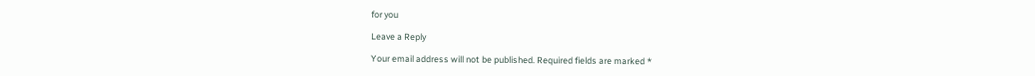for you

Leave a Reply

Your email address will not be published. Required fields are marked *